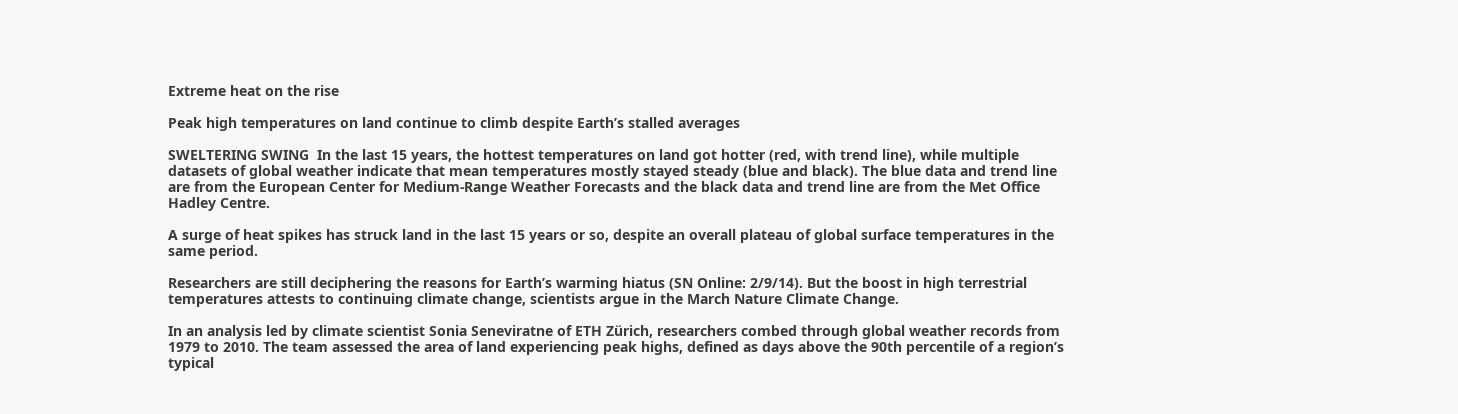Extreme heat on the rise

Peak high temperatures on land continue to climb despite Earth’s stalled averages

SWELTERING SWING  In the last 15 years, the hottest temperatures on land got hotter (red, with trend line), while multiple datasets of global weather indicate that mean temperatures mostly stayed steady (blue and black). The blue data and trend line are from the European Center for Medium-Range Weather Forecasts and the black data and trend line are from the Met Office Hadley Centre.

A surge of heat spikes has struck land in the last 15 years or so, despite an overall plateau of global surface temperatures in the same period.

Researchers are still deciphering the reasons for Earth’s warming hiatus (SN Online: 2/9/14). But the boost in high terrestrial temperatures attests to continuing climate change, scientists argue in the March Nature Climate Change.

In an analysis led by climate scientist Sonia Seneviratne of ETH Zürich, researchers combed through global weather records from 1979 to 2010. The team assessed the area of land experiencing peak highs, defined as days above the 90th percentile of a region’s typical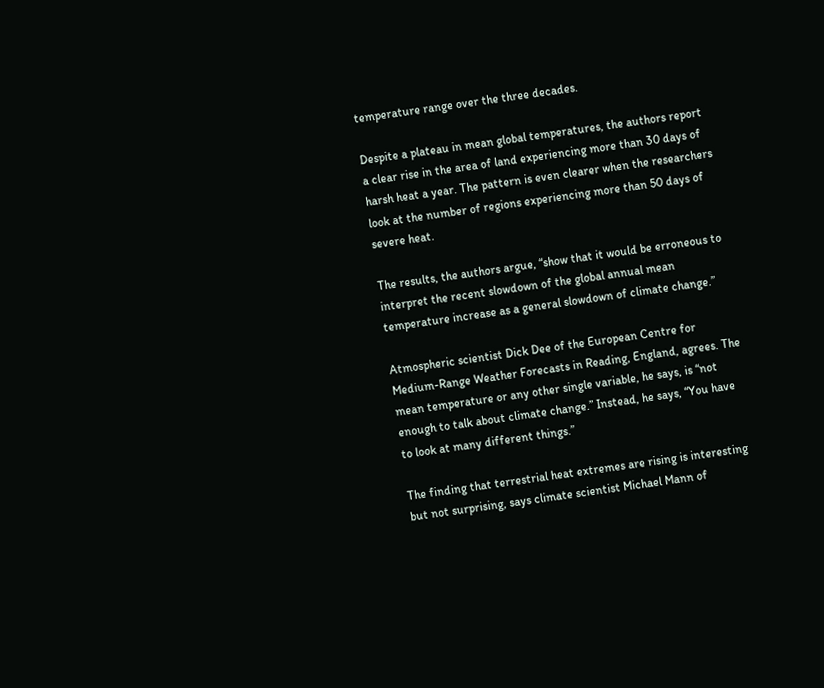temperature range over the three decades.

Despite a plateau in mean global temperatures, the authors report a clear rise in the area of land experiencing more than 30 days of harsh heat a year. The pattern is even clearer when the researchers look at the number of regions experiencing more than 50 days of severe heat.

The results, the authors argue, “show that it would be erroneous to interpret the recent slowdown of the global annual mean temperature increase as a general slowdown of climate change.”

Atmospheric scientist Dick Dee of the European Centre for Medium-Range Weather Forecasts in Reading, England, agrees. The mean temperature or any other single variable, he says, is “not enough to talk about climate change.” Instead, he says, “You have to look at many different things.”

The finding that terrestrial heat extremes are rising is interesting but not surprising, says climate scientist Michael Mann of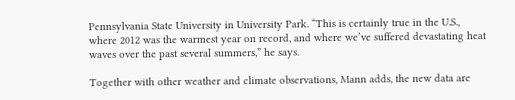Pennsylvania State University in University Park. “This is certainly true in the U.S., where 2012 was the warmest year on record, and where we’ve suffered devastating heat waves over the past several summers,” he says.

Together with other weather and climate observations, Mann adds, the new data are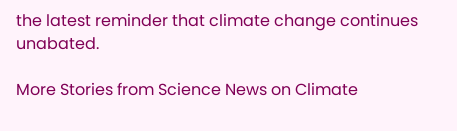the latest reminder that climate change continues unabated.

More Stories from Science News on Climate